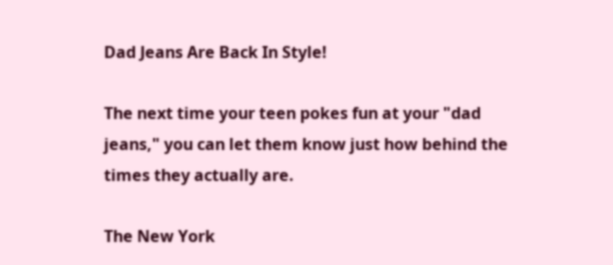Dad Jeans Are Back In Style!

The next time your teen pokes fun at your "dad jeans," you can let them know just how behind the times they actually are.

The New York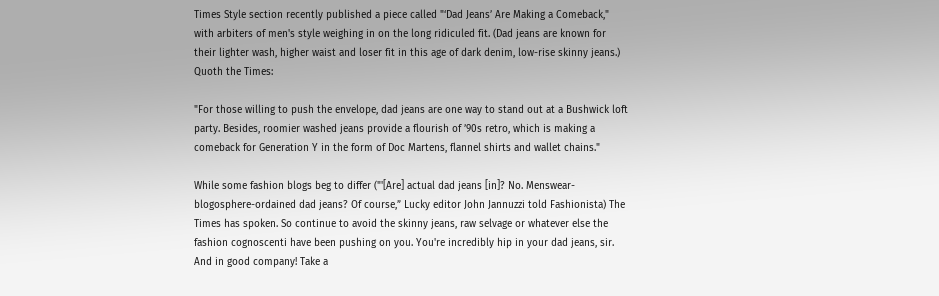Times Style section recently published a piece called "‘Dad Jeans’ Are Making a Comeback," with arbiters of men's style weighing in on the long ridiculed fit. (Dad jeans are known for their lighter wash, higher waist and loser fit in this age of dark denim, low-rise skinny jeans.) Quoth the Times:

"For those willing to push the envelope, dad jeans are one way to stand out at a Bushwick loft party. Besides, roomier washed jeans provide a flourish of ’90s retro, which is making a comeback for Generation Y in the form of Doc Martens, flannel shirts and wallet chains."

While some fashion blogs beg to differ ("'[Are] actual dad jeans [in]? No. Menswear-blogosphere-ordained dad jeans? Of course,” Lucky editor John Jannuzzi told Fashionista) The Times has spoken. So continue to avoid the skinny jeans, raw selvage or whatever else the fashion cognoscenti have been pushing on you. You're incredibly hip in your dad jeans, sir. And in good company! Take a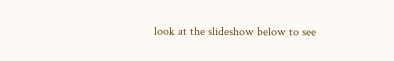look at the slideshow below to see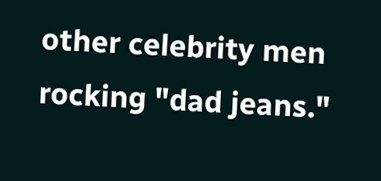other celebrity men rocking "dad jeans."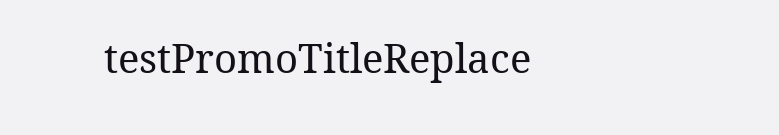testPromoTitleReplace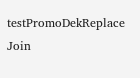testPromoDekReplace Join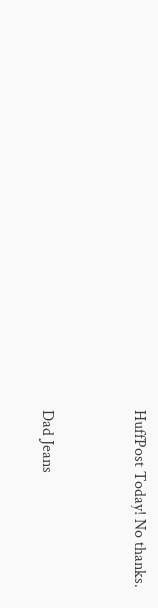HuffPost Today! No thanks.


Dad Jeans